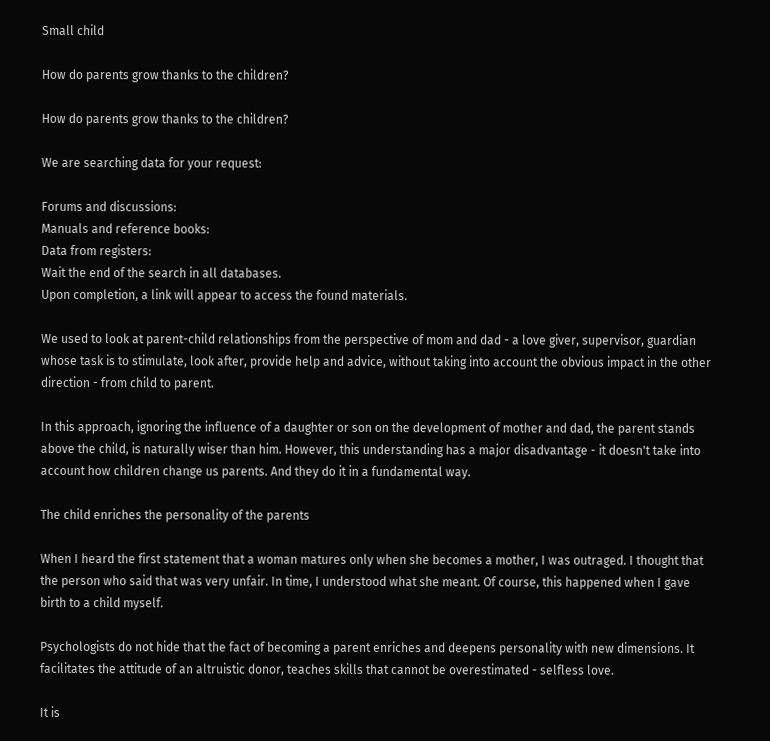Small child

How do parents grow thanks to the children?

How do parents grow thanks to the children?

We are searching data for your request:

Forums and discussions:
Manuals and reference books:
Data from registers:
Wait the end of the search in all databases.
Upon completion, a link will appear to access the found materials.

We used to look at parent-child relationships from the perspective of mom and dad - a love giver, supervisor, guardian whose task is to stimulate, look after, provide help and advice, without taking into account the obvious impact in the other direction - from child to parent.

In this approach, ignoring the influence of a daughter or son on the development of mother and dad, the parent stands above the child, is naturally wiser than him. However, this understanding has a major disadvantage - it doesn't take into account how children change us parents. And they do it in a fundamental way.

The child enriches the personality of the parents

When I heard the first statement that a woman matures only when she becomes a mother, I was outraged. I thought that the person who said that was very unfair. In time, I understood what she meant. Of course, this happened when I gave birth to a child myself.

Psychologists do not hide that the fact of becoming a parent enriches and deepens personality with new dimensions. It facilitates the attitude of an altruistic donor, teaches skills that cannot be overestimated - selfless love.

It is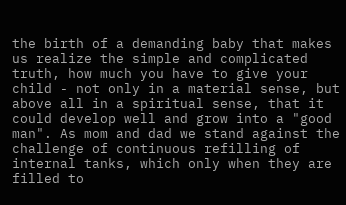the birth of a demanding baby that makes us realize the simple and complicated truth, how much you have to give your child - not only in a material sense, but above all in a spiritual sense, that it could develop well and grow into a "good man". As mom and dad we stand against the challenge of continuous refilling of internal tanks, which only when they are filled to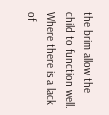the brim allow the child to function well. Where there is a lack of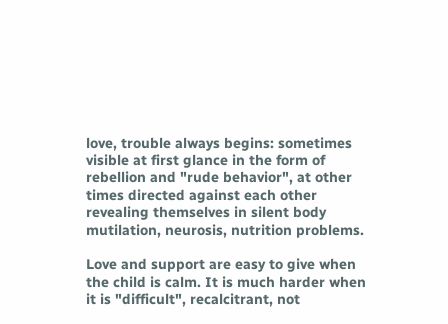love, trouble always begins: sometimes visible at first glance in the form of rebellion and "rude behavior", at other times directed against each other revealing themselves in silent body mutilation, neurosis, nutrition problems.

Love and support are easy to give when the child is calm. It is much harder when it is "difficult", recalcitrant, not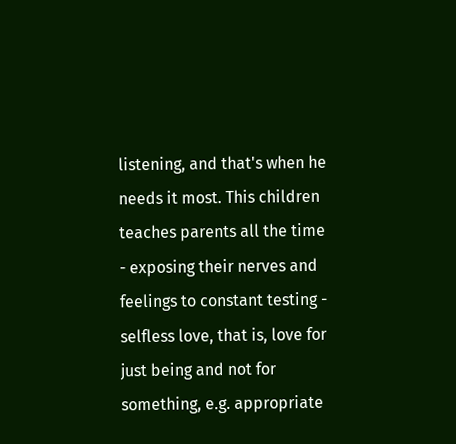listening, and that's when he needs it most. This children teaches parents all the time - exposing their nerves and feelings to constant testing - selfless love, that is, love for just being and not for something, e.g. appropriate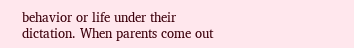behavior or life under their dictation. When parents come out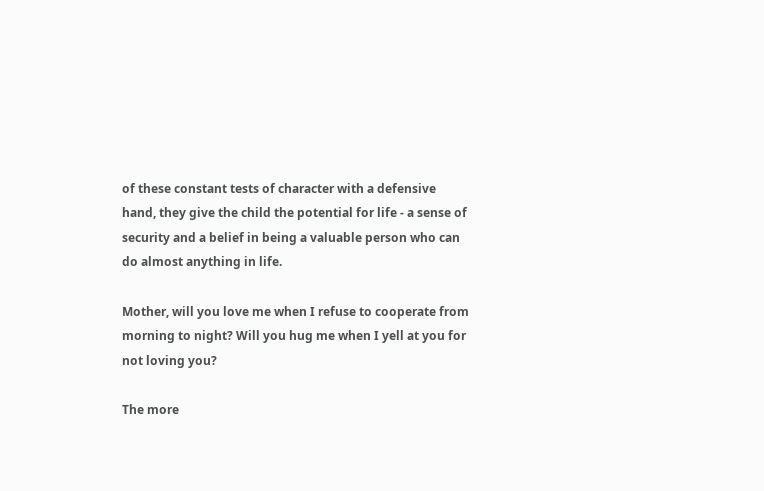of these constant tests of character with a defensive hand, they give the child the potential for life - a sense of security and a belief in being a valuable person who can do almost anything in life.

Mother, will you love me when I refuse to cooperate from morning to night? Will you hug me when I yell at you for not loving you?

The more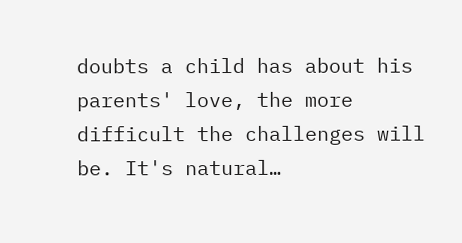doubts a child has about his parents' love, the more difficult the challenges will be. It's natural…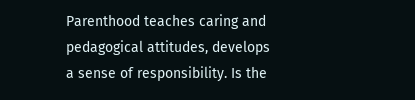Parenthood teaches caring and pedagogical attitudes, develops a sense of responsibility. Is the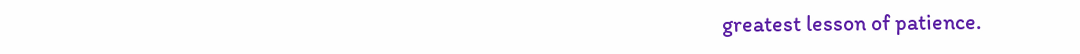greatest lesson of patience.